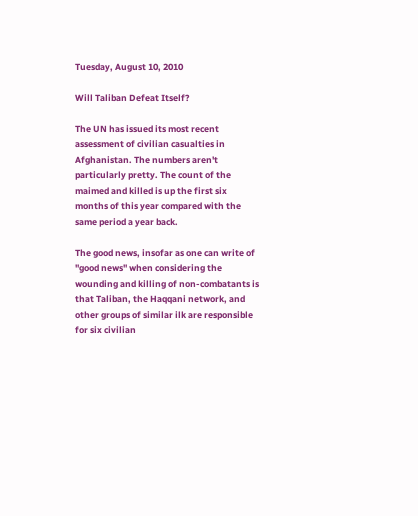Tuesday, August 10, 2010

Will Taliban Defeat Itself?

The UN has issued its most recent assessment of civilian casualties in Afghanistan. The numbers aren't particularly pretty. The count of the maimed and killed is up the first six months of this year compared with the same period a year back.

The good news, insofar as one can write of "good news" when considering the wounding and killing of non-combatants is that Taliban, the Haqqani network, and other groups of similar ilk are responsible for six civilian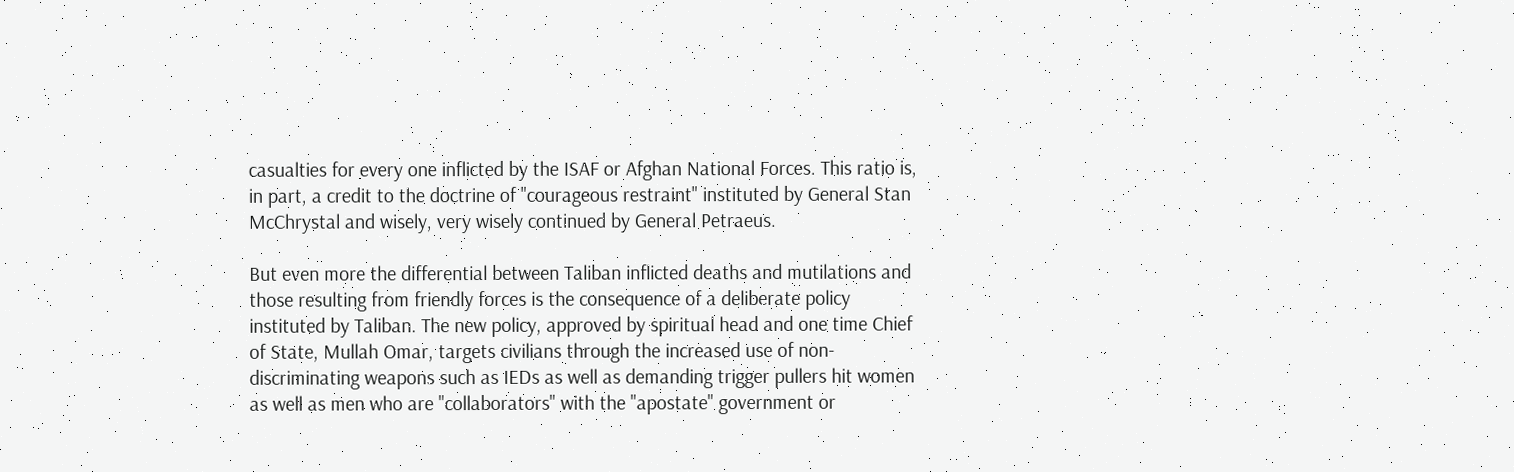casualties for every one inflicted by the ISAF or Afghan National Forces. This ratio is, in part, a credit to the doctrine of "courageous restraint" instituted by General Stan McChrystal and wisely, very wisely continued by General Petraeus.

But even more the differential between Taliban inflicted deaths and mutilations and those resulting from friendly forces is the consequence of a deliberate policy instituted by Taliban. The new policy, approved by spiritual head and one time Chief of State, Mullah Omar, targets civilians through the increased use of non-discriminating weapons such as IEDs as well as demanding trigger pullers hit women as well as men who are "collaborators" with the "apostate" government or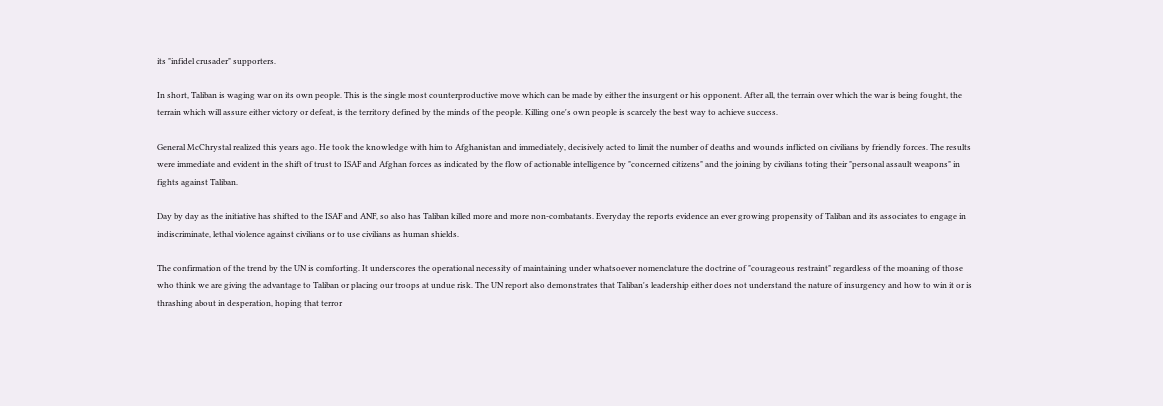its "infidel crusader" supporters.

In short, Taliban is waging war on its own people. This is the single most counterproductive move which can be made by either the insurgent or his opponent. After all, the terrain over which the war is being fought, the terrain which will assure either victory or defeat, is the territory defined by the minds of the people. Killing one's own people is scarcely the best way to achieve success.

General McChrystal realized this years ago. He took the knowledge with him to Afghanistan and immediately, decisively acted to limit the number of deaths and wounds inflicted on civilians by friendly forces. The results were immediate and evident in the shift of trust to ISAF and Afghan forces as indicated by the flow of actionable intelligence by "concerned citizens" and the joining by civilians toting their "personal assault weapons" in fights against Taliban.

Day by day as the initiative has shifted to the ISAF and ANF, so also has Taliban killed more and more non-combatants. Everyday the reports evidence an ever growing propensity of Taliban and its associates to engage in indiscriminate, lethal violence against civilians or to use civilians as human shields.

The confirmation of the trend by the UN is comforting. It underscores the operational necessity of maintaining under whatsoever nomenclature the doctrine of "courageous restraint" regardless of the moaning of those who think we are giving the advantage to Taliban or placing our troops at undue risk. The UN report also demonstrates that Taliban's leadership either does not understand the nature of insurgency and how to win it or is thrashing about in desperation, hoping that terror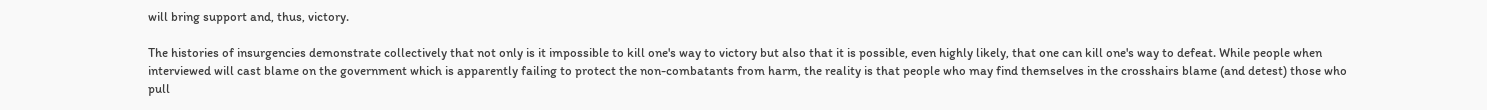will bring support and, thus, victory.

The histories of insurgencies demonstrate collectively that not only is it impossible to kill one's way to victory but also that it is possible, even highly likely, that one can kill one's way to defeat. While people when interviewed will cast blame on the government which is apparently failing to protect the non-combatants from harm, the reality is that people who may find themselves in the crosshairs blame (and detest) those who pull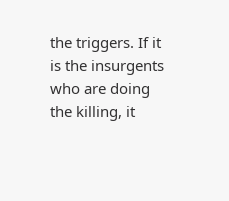the triggers. If it is the insurgents who are doing the killing, it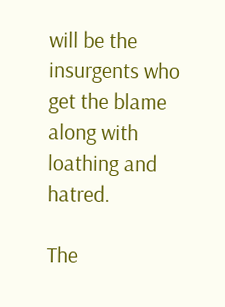will be the insurgents who get the blame along with loathing and hatred.

The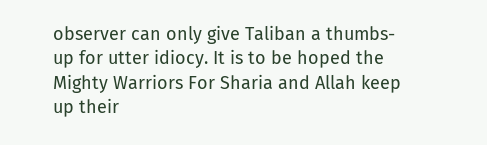observer can only give Taliban a thumbs-up for utter idiocy. It is to be hoped the Mighty Warriors For Sharia and Allah keep up their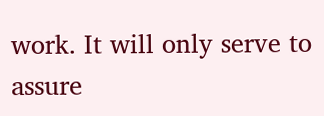work. It will only serve to assure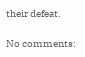their defeat.

No comments: